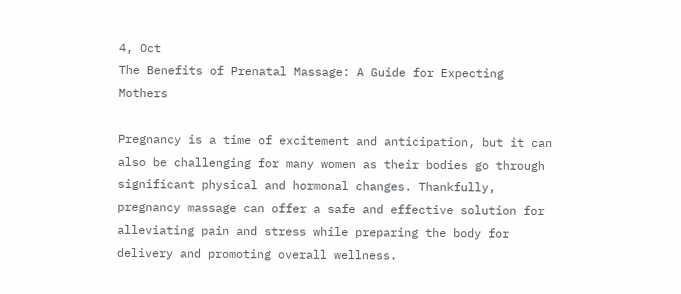4, Oct
The Benefits of Prenatal Massage: A Guide for Expecting Mothers

Pregnancy is a time of excitement and anticipation, but it can also be challenging for many women as their bodies go through significant physical and hormonal changes. Thankfully, pregnancy massage can offer a safe and effective solution for alleviating pain and stress while preparing the body for delivery and promoting overall wellness.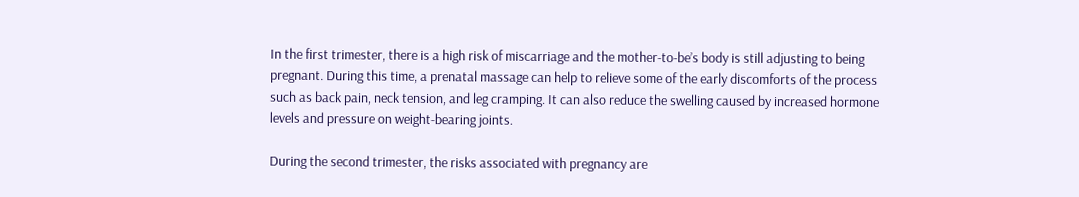In the first trimester, there is a high risk of miscarriage and the mother-to-be’s body is still adjusting to being pregnant. During this time, a prenatal massage can help to relieve some of the early discomforts of the process such as back pain, neck tension, and leg cramping. It can also reduce the swelling caused by increased hormone levels and pressure on weight-bearing joints.

During the second trimester, the risks associated with pregnancy are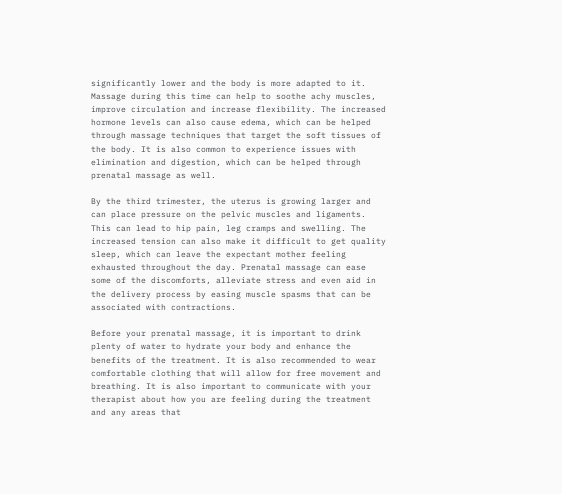significantly lower and the body is more adapted to it. Massage during this time can help to soothe achy muscles, improve circulation and increase flexibility. The increased hormone levels can also cause edema, which can be helped through massage techniques that target the soft tissues of the body. It is also common to experience issues with elimination and digestion, which can be helped through prenatal massage as well.

By the third trimester, the uterus is growing larger and can place pressure on the pelvic muscles and ligaments. This can lead to hip pain, leg cramps and swelling. The increased tension can also make it difficult to get quality sleep, which can leave the expectant mother feeling exhausted throughout the day. Prenatal massage can ease some of the discomforts, alleviate stress and even aid in the delivery process by easing muscle spasms that can be associated with contractions.

Before your prenatal massage, it is important to drink plenty of water to hydrate your body and enhance the benefits of the treatment. It is also recommended to wear comfortable clothing that will allow for free movement and breathing. It is also important to communicate with your therapist about how you are feeling during the treatment and any areas that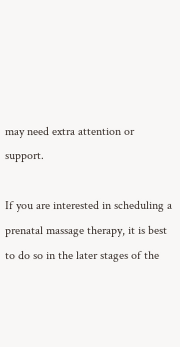may need extra attention or support.

If you are interested in scheduling a prenatal massage therapy, it is best to do so in the later stages of the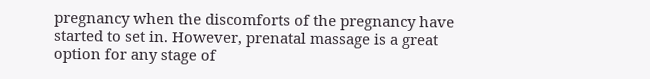pregnancy when the discomforts of the pregnancy have started to set in. However, prenatal massage is a great option for any stage of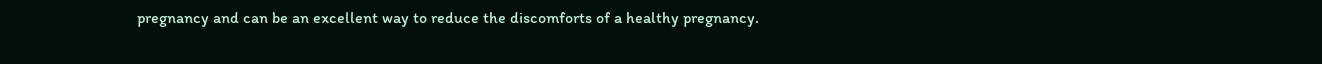pregnancy and can be an excellent way to reduce the discomforts of a healthy pregnancy.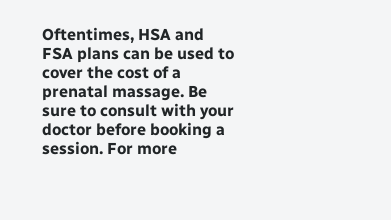Oftentimes, HSA and FSA plans can be used to cover the cost of a prenatal massage. Be sure to consult with your doctor before booking a session. For more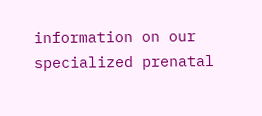information on our specialized prenatal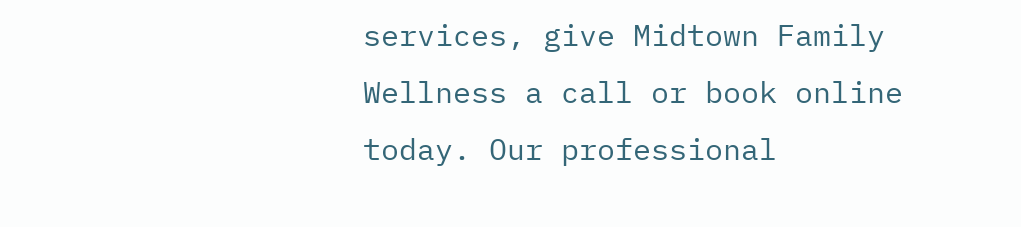services, give Midtown Family Wellness a call or book online today. Our professional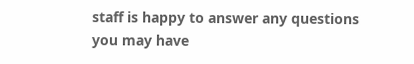staff is happy to answer any questions you may have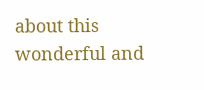about this wonderful and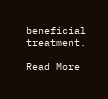beneficial treatment.

Read More